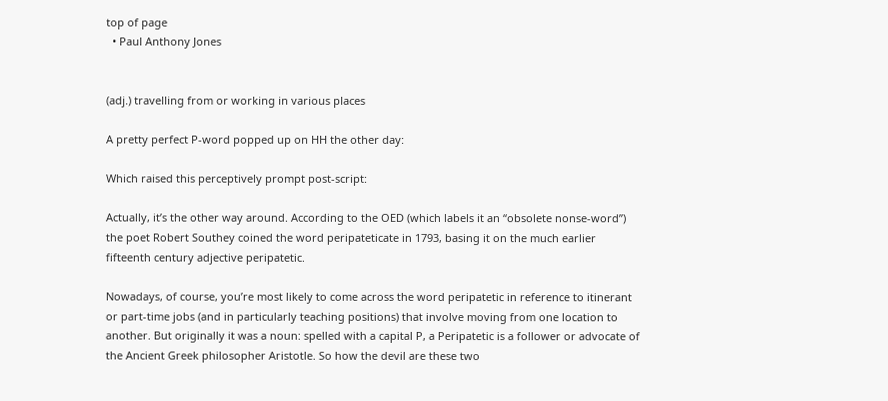top of page
  • Paul Anthony Jones


(adj.) travelling from or working in various places

A pretty perfect P-word popped up on HH the other day:

Which raised this perceptively prompt post-script:

Actually, it’s the other way around. According to the OED (which labels it an “obsolete nonse-word”) the poet Robert Southey coined the word peripateticate in 1793, basing it on the much earlier fifteenth century adjective peripatetic.

Nowadays, of course, you’re most likely to come across the word peripatetic in reference to itinerant or part-time jobs (and in particularly teaching positions) that involve moving from one location to another. But originally it was a noun: spelled with a capital P, a Peripatetic is a follower or advocate of the Ancient Greek philosopher Aristotle. So how the devil are these two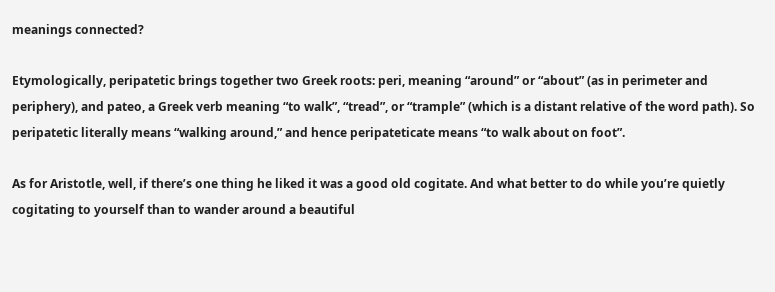meanings connected?

Etymologically, peripatetic brings together two Greek roots: peri, meaning “around” or “about” (as in perimeter and periphery), and pateo, a Greek verb meaning “to walk”, “tread”, or “trample” (which is a distant relative of the word path). So peripatetic literally means “walking around,” and hence peripateticate means “to walk about on foot”.

As for Aristotle, well, if there’s one thing he liked it was a good old cogitate. And what better to do while you’re quietly cogitating to yourself than to wander around a beautiful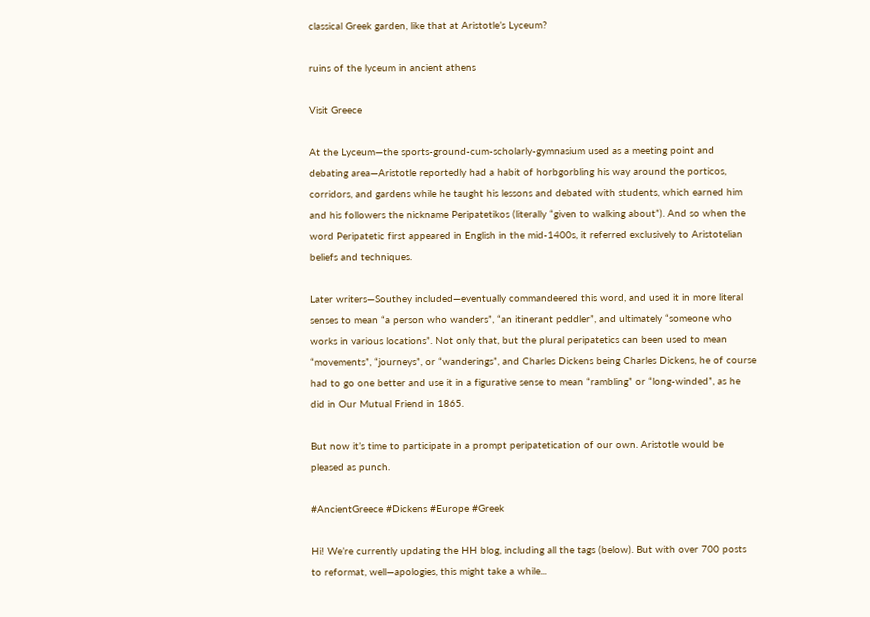classical Greek garden, like that at Aristotle’s Lyceum?

ruins of the lyceum in ancient athens

Visit Greece

At the Lyceum—the sports-ground-cum-scholarly-gymnasium used as a meeting point and debating area—Aristotle reportedly had a habit of horbgorbling his way around the porticos, corridors, and gardens while he taught his lessons and debated with students, which earned him and his followers the nickname Peripatetikos (literally “given to walking about”). And so when the word Peripatetic first appeared in English in the mid-1400s, it referred exclusively to Aristotelian beliefs and techniques.

Later writers—Southey included—eventually commandeered this word, and used it in more literal senses to mean “a person who wanders”, “an itinerant peddler”, and ultimately “someone who works in various locations”. Not only that, but the plural peripatetics can been used to mean “movements”, “journeys”, or “wanderings”, and Charles Dickens being Charles Dickens, he of course had to go one better and use it in a figurative sense to mean “rambling” or “long-winded”, as he did in Our Mutual Friend in 1865.

But now it’s time to participate in a prompt peripatetication of our own. Aristotle would be pleased as punch.

#AncientGreece #Dickens #Europe #Greek

Hi! We’re currently updating the HH blog, including all the tags (below). But with over 700 posts to reformat, well—apologies, this might take a while...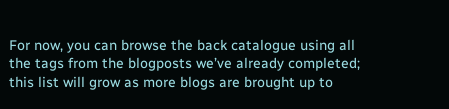For now, you can browse the back catalogue using all the tags from the blogposts we’ve already completed; this list will grow as more blogs are brought up to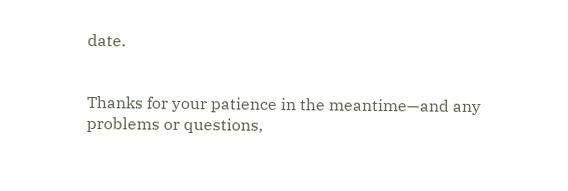date.


Thanks for your patience in the meantime—and any problems or questions,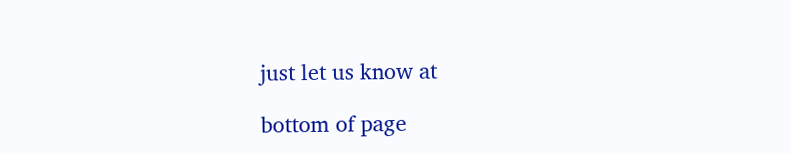just let us know at

bottom of page